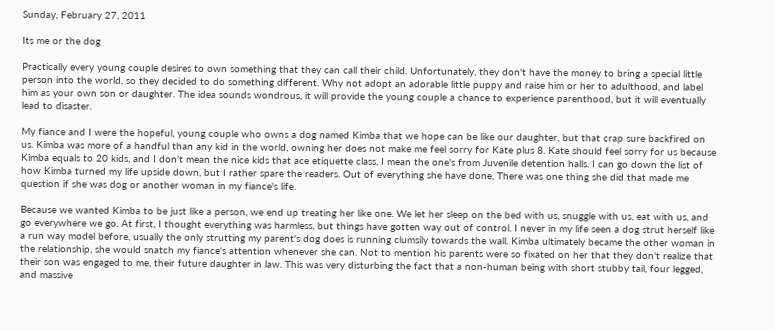Sunday, February 27, 2011

Its me or the dog

Practically every young couple desires to own something that they can call their child. Unfortunately, they don't have the money to bring a special little person into the world, so they decided to do something different. Why not adopt an adorable little puppy and raise him or her to adulthood, and label him as your own son or daughter. The idea sounds wondrous, it will provide the young couple a chance to experience parenthood, but it will eventually lead to disaster.

My fiance and I were the hopeful, young couple who owns a dog named Kimba that we hope can be like our daughter, but that crap sure backfired on us. Kimba was more of a handful than any kid in the world, owning her does not make me feel sorry for Kate plus 8. Kate should feel sorry for us because Kimba equals to 20 kids, and I don't mean the nice kids that ace etiquette class, I mean the one's from Juvenile detention halls. I can go down the list of how Kimba turned my life upside down, but I rather spare the readers. Out of everything she have done, There was one thing she did that made me question if she was dog or another woman in my fiance's life.

Because we wanted Kimba to be just like a person, we end up treating her like one. We let her sleep on the bed with us, snuggle with us, eat with us, and go everywhere we go. At first, I thought everything was harmless, but things have gotten way out of control. I never in my life seen a dog strut herself like a run way model before, usually the only strutting my parent's dog does is running clumsily towards the wall. Kimba ultimately became the other woman in the relationship, she would snatch my fiance's attention whenever she can. Not to mention his parents were so fixated on her that they don't realize that their son was engaged to me, their future daughter in law. This was very disturbing the fact that a non-human being with short stubby tail, four legged, and massive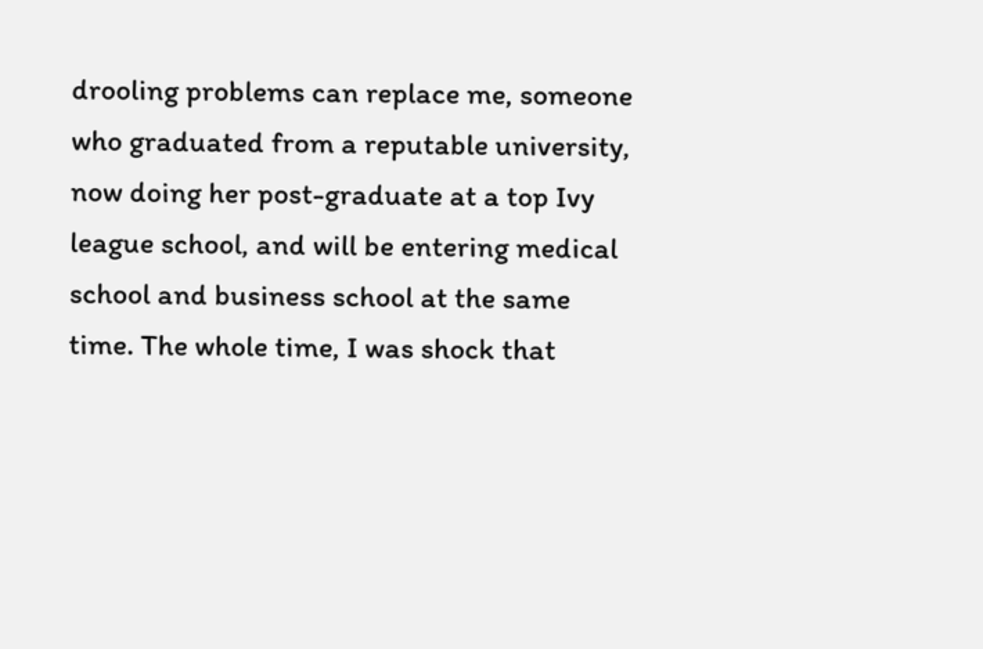drooling problems can replace me, someone who graduated from a reputable university, now doing her post-graduate at a top Ivy league school, and will be entering medical school and business school at the same time. The whole time, I was shock that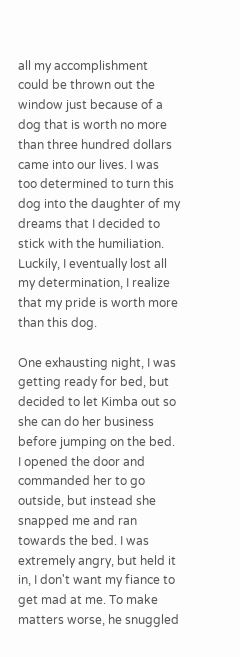all my accomplishment could be thrown out the window just because of a dog that is worth no more than three hundred dollars came into our lives. I was too determined to turn this dog into the daughter of my dreams that I decided to stick with the humiliation. Luckily, I eventually lost all my determination, I realize that my pride is worth more than this dog.

One exhausting night, I was getting ready for bed, but decided to let Kimba out so she can do her business before jumping on the bed. I opened the door and commanded her to go outside, but instead she snapped me and ran towards the bed. I was extremely angry, but held it in, I don't want my fiance to get mad at me. To make matters worse, he snuggled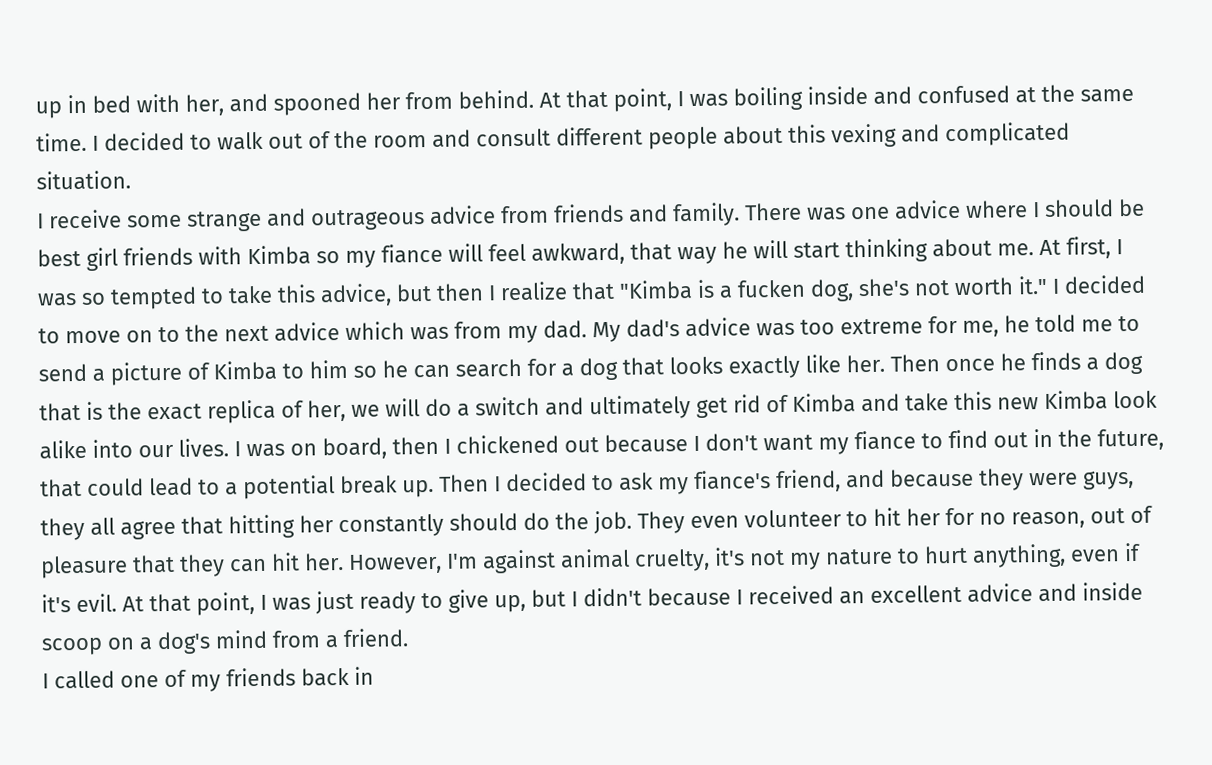up in bed with her, and spooned her from behind. At that point, I was boiling inside and confused at the same time. I decided to walk out of the room and consult different people about this vexing and complicated situation.
I receive some strange and outrageous advice from friends and family. There was one advice where I should be best girl friends with Kimba so my fiance will feel awkward, that way he will start thinking about me. At first, I was so tempted to take this advice, but then I realize that "Kimba is a fucken dog, she's not worth it." I decided to move on to the next advice which was from my dad. My dad's advice was too extreme for me, he told me to send a picture of Kimba to him so he can search for a dog that looks exactly like her. Then once he finds a dog that is the exact replica of her, we will do a switch and ultimately get rid of Kimba and take this new Kimba look alike into our lives. I was on board, then I chickened out because I don't want my fiance to find out in the future, that could lead to a potential break up. Then I decided to ask my fiance's friend, and because they were guys, they all agree that hitting her constantly should do the job. They even volunteer to hit her for no reason, out of pleasure that they can hit her. However, I'm against animal cruelty, it's not my nature to hurt anything, even if it's evil. At that point, I was just ready to give up, but I didn't because I received an excellent advice and inside scoop on a dog's mind from a friend.
I called one of my friends back in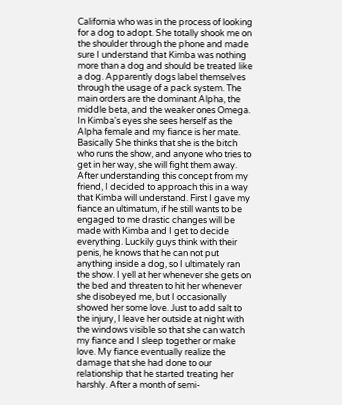California who was in the process of looking for a dog to adopt. She totally shook me on the shoulder through the phone and made sure I understand that Kimba was nothing more than a dog and should be treated like a dog. Apparently dogs label themselves through the usage of a pack system. The main orders are the dominant Alpha, the middle beta, and the weaker ones Omega. In Kimba's eyes she sees herself as the Alpha female and my fiance is her mate. Basically She thinks that she is the bitch who runs the show, and anyone who tries to get in her way, she will fight them away. After understanding this concept from my friend, I decided to approach this in a way that Kimba will understand. First I gave my fiance an ultimatum, if he still wants to be engaged to me drastic changes will be made with Kimba and I get to decide everything. Luckily guys think with their penis, he knows that he can not put anything inside a dog, so I ultimately ran the show. I yell at her whenever she gets on the bed and threaten to hit her whenever she disobeyed me, but I occasionally showed her some love. Just to add salt to the injury, I leave her outside at night with the windows visible so that she can watch my fiance and I sleep together or make love. My fiance eventually realize the damage that she had done to our relationship that he started treating her harshly. After a month of semi-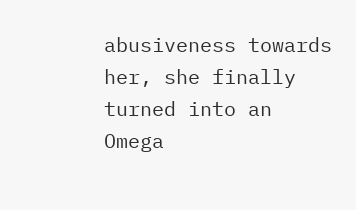abusiveness towards her, she finally turned into an Omega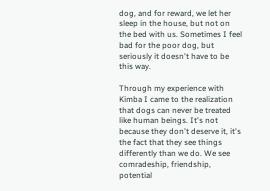dog, and for reward, we let her sleep in the house, but not on the bed with us. Sometimes I feel bad for the poor dog, but seriously it doesn't have to be this way.

Through my experience with Kimba I came to the realization that dogs can never be treated like human beings. It's not because they don't deserve it, it's the fact that they see things differently than we do. We see comradeship, friendship, potential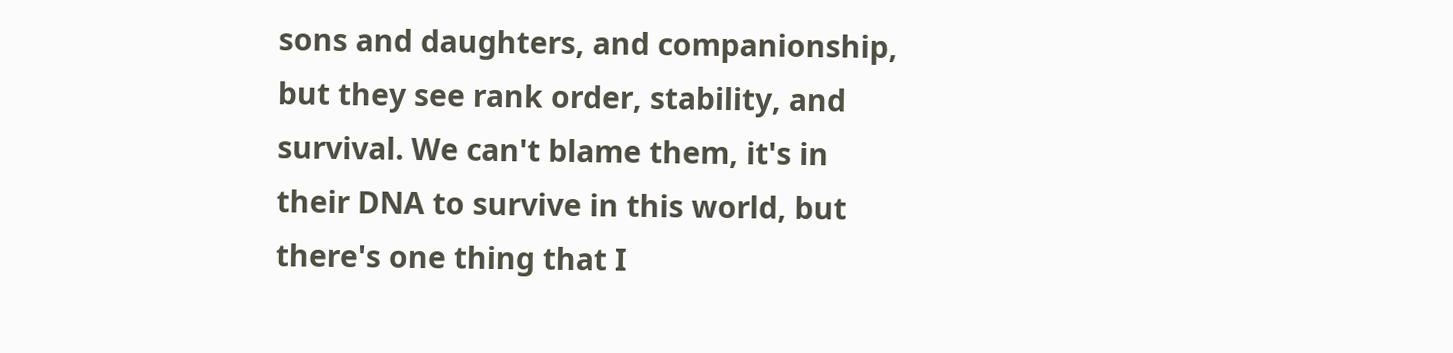sons and daughters, and companionship, but they see rank order, stability, and survival. We can't blame them, it's in their DNA to survive in this world, but there's one thing that I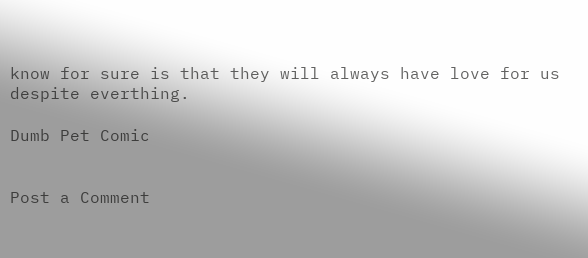know for sure is that they will always have love for us despite everthing.

Dumb Pet Comic


Post a Comment